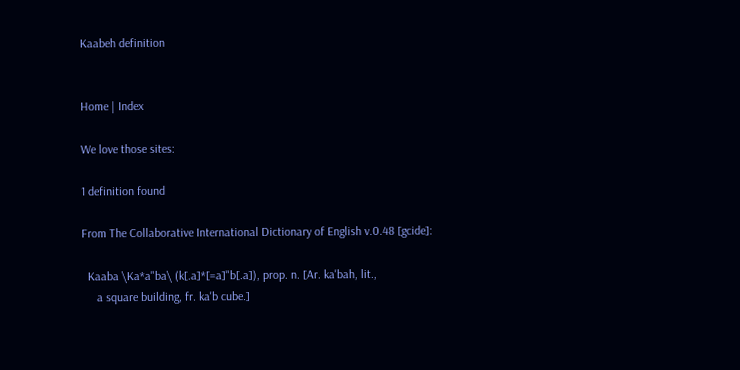Kaabeh definition


Home | Index

We love those sites:

1 definition found

From The Collaborative International Dictionary of English v.0.48 [gcide]:

  Kaaba \Ka*a"ba\ (k[.a]*[=a]"b[.a]), prop. n. [Ar. ka'bah, lit.,
     a square building, fr. ka'b cube.]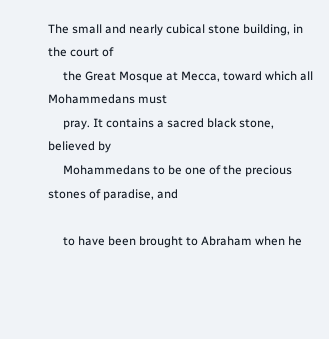The small and nearly cubical stone building, in the court of
     the Great Mosque at Mecca, toward which all Mohammedans must
     pray. It contains a sacred black stone, believed by
     Mohammedans to be one of the precious stones of paradise, and

     to have been brought to Abraham when he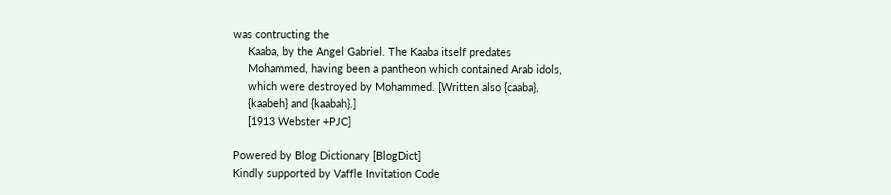was contructing the
     Kaaba, by the Angel Gabriel. The Kaaba itself predates
     Mohammed, having been a pantheon which contained Arab idols,
     which were destroyed by Mohammed. [Written also {caaba},
     {kaabeh} and {kaabah}.]
     [1913 Webster +PJC]

Powered by Blog Dictionary [BlogDict]
Kindly supported by Vaffle Invitation Code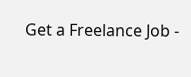Get a Freelance Job -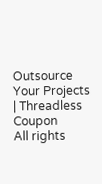Outsource Your Projects | Threadless Coupon
All rights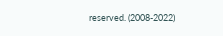reserved. (2008-2022)